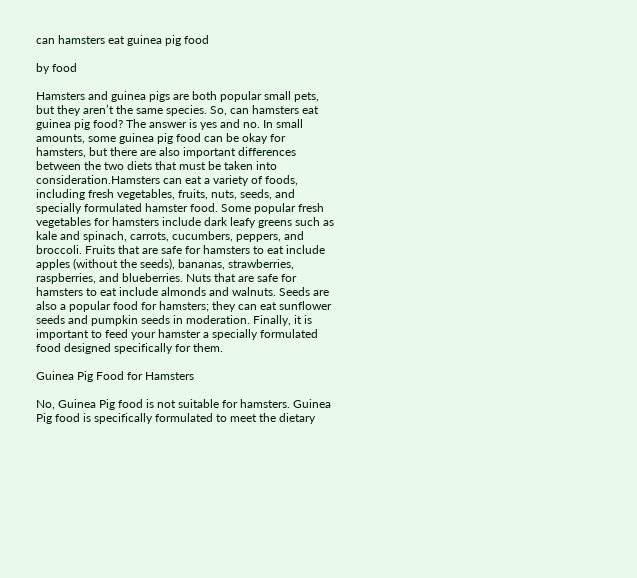can hamsters eat guinea pig food

by food

Hamsters and guinea pigs are both popular small pets, but they aren’t the same species. So, can hamsters eat guinea pig food? The answer is yes and no. In small amounts, some guinea pig food can be okay for hamsters, but there are also important differences between the two diets that must be taken into consideration.Hamsters can eat a variety of foods, including fresh vegetables, fruits, nuts, seeds, and specially formulated hamster food. Some popular fresh vegetables for hamsters include dark leafy greens such as kale and spinach, carrots, cucumbers, peppers, and broccoli. Fruits that are safe for hamsters to eat include apples (without the seeds), bananas, strawberries, raspberries, and blueberries. Nuts that are safe for hamsters to eat include almonds and walnuts. Seeds are also a popular food for hamsters; they can eat sunflower seeds and pumpkin seeds in moderation. Finally, it is important to feed your hamster a specially formulated food designed specifically for them.

Guinea Pig Food for Hamsters

No, Guinea Pig food is not suitable for hamsters. Guinea Pig food is specifically formulated to meet the dietary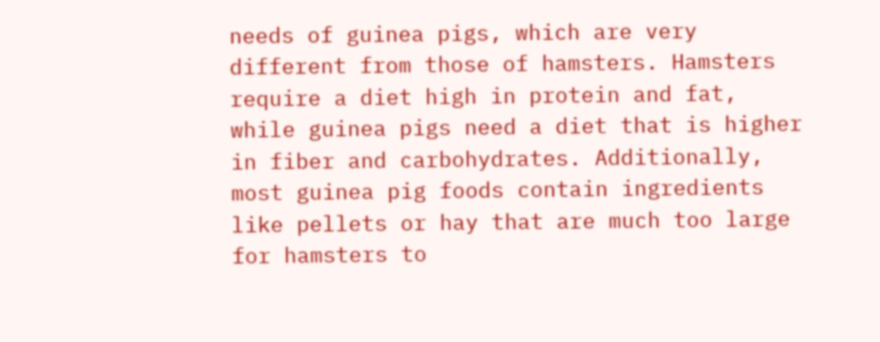needs of guinea pigs, which are very different from those of hamsters. Hamsters require a diet high in protein and fat, while guinea pigs need a diet that is higher in fiber and carbohydrates. Additionally, most guinea pig foods contain ingredients like pellets or hay that are much too large for hamsters to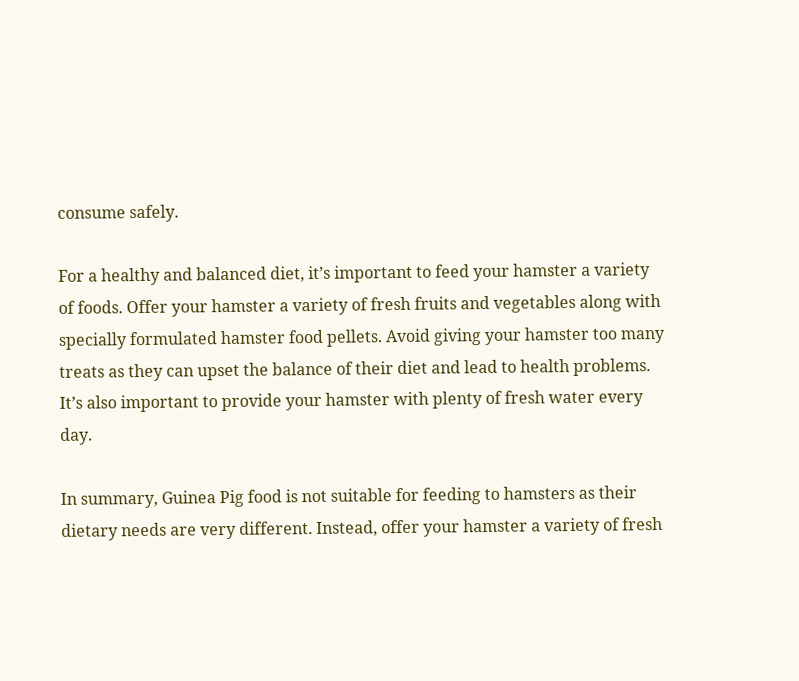consume safely.

For a healthy and balanced diet, it’s important to feed your hamster a variety of foods. Offer your hamster a variety of fresh fruits and vegetables along with specially formulated hamster food pellets. Avoid giving your hamster too many treats as they can upset the balance of their diet and lead to health problems. It’s also important to provide your hamster with plenty of fresh water every day.

In summary, Guinea Pig food is not suitable for feeding to hamsters as their dietary needs are very different. Instead, offer your hamster a variety of fresh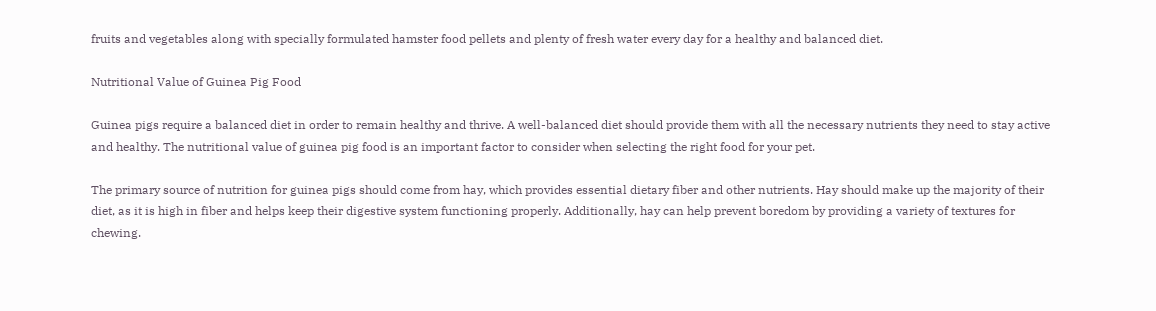fruits and vegetables along with specially formulated hamster food pellets and plenty of fresh water every day for a healthy and balanced diet.

Nutritional Value of Guinea Pig Food

Guinea pigs require a balanced diet in order to remain healthy and thrive. A well-balanced diet should provide them with all the necessary nutrients they need to stay active and healthy. The nutritional value of guinea pig food is an important factor to consider when selecting the right food for your pet.

The primary source of nutrition for guinea pigs should come from hay, which provides essential dietary fiber and other nutrients. Hay should make up the majority of their diet, as it is high in fiber and helps keep their digestive system functioning properly. Additionally, hay can help prevent boredom by providing a variety of textures for chewing.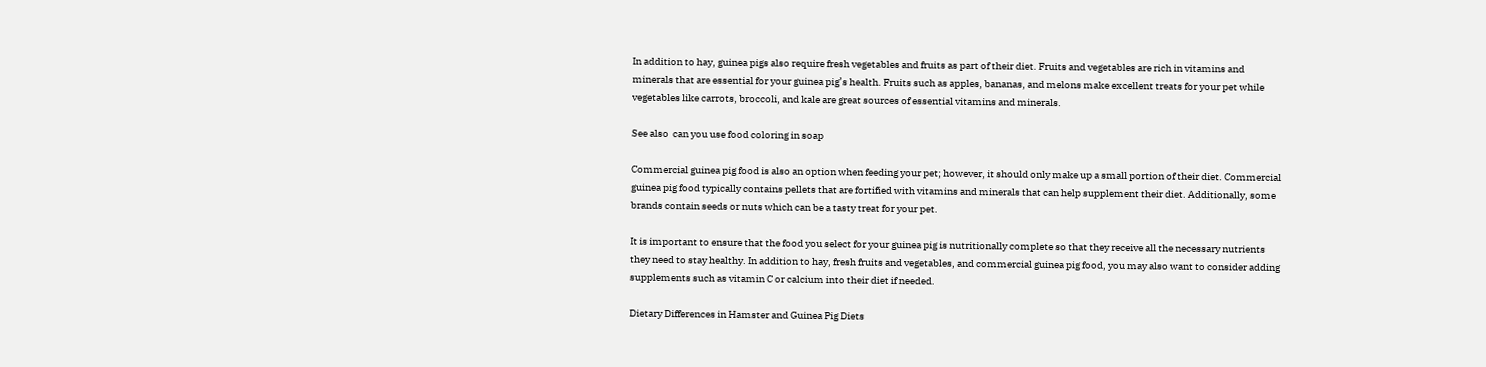In addition to hay, guinea pigs also require fresh vegetables and fruits as part of their diet. Fruits and vegetables are rich in vitamins and minerals that are essential for your guinea pig’s health. Fruits such as apples, bananas, and melons make excellent treats for your pet while vegetables like carrots, broccoli, and kale are great sources of essential vitamins and minerals.

See also  can you use food coloring in soap

Commercial guinea pig food is also an option when feeding your pet; however, it should only make up a small portion of their diet. Commercial guinea pig food typically contains pellets that are fortified with vitamins and minerals that can help supplement their diet. Additionally, some brands contain seeds or nuts which can be a tasty treat for your pet.

It is important to ensure that the food you select for your guinea pig is nutritionally complete so that they receive all the necessary nutrients they need to stay healthy. In addition to hay, fresh fruits and vegetables, and commercial guinea pig food, you may also want to consider adding supplements such as vitamin C or calcium into their diet if needed.

Dietary Differences in Hamster and Guinea Pig Diets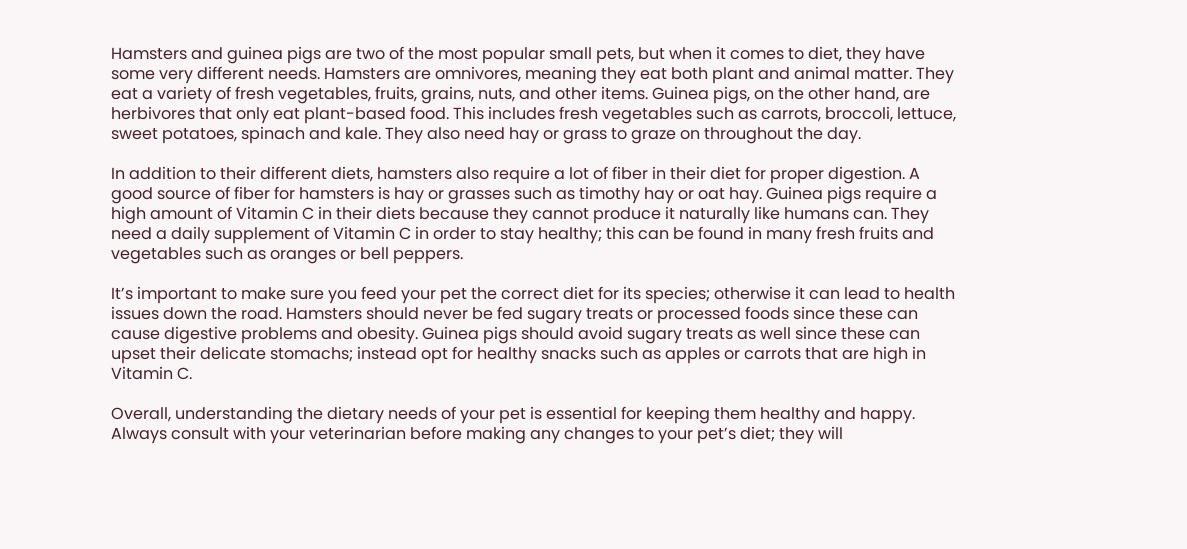Hamsters and guinea pigs are two of the most popular small pets, but when it comes to diet, they have some very different needs. Hamsters are omnivores, meaning they eat both plant and animal matter. They eat a variety of fresh vegetables, fruits, grains, nuts, and other items. Guinea pigs, on the other hand, are herbivores that only eat plant-based food. This includes fresh vegetables such as carrots, broccoli, lettuce, sweet potatoes, spinach and kale. They also need hay or grass to graze on throughout the day.

In addition to their different diets, hamsters also require a lot of fiber in their diet for proper digestion. A good source of fiber for hamsters is hay or grasses such as timothy hay or oat hay. Guinea pigs require a high amount of Vitamin C in their diets because they cannot produce it naturally like humans can. They need a daily supplement of Vitamin C in order to stay healthy; this can be found in many fresh fruits and vegetables such as oranges or bell peppers.

It’s important to make sure you feed your pet the correct diet for its species; otherwise it can lead to health issues down the road. Hamsters should never be fed sugary treats or processed foods since these can cause digestive problems and obesity. Guinea pigs should avoid sugary treats as well since these can upset their delicate stomachs; instead opt for healthy snacks such as apples or carrots that are high in Vitamin C.

Overall, understanding the dietary needs of your pet is essential for keeping them healthy and happy. Always consult with your veterinarian before making any changes to your pet’s diet; they will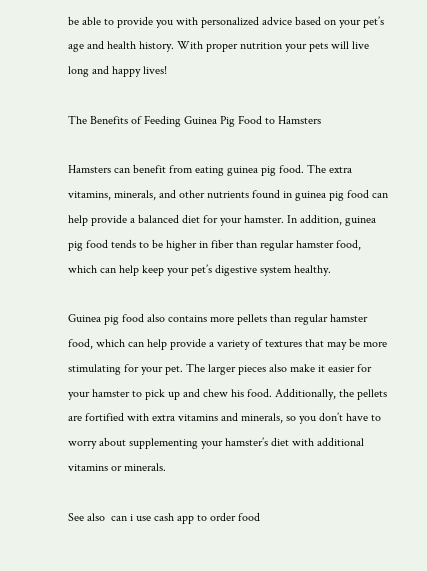be able to provide you with personalized advice based on your pet’s age and health history. With proper nutrition your pets will live long and happy lives!

The Benefits of Feeding Guinea Pig Food to Hamsters

Hamsters can benefit from eating guinea pig food. The extra vitamins, minerals, and other nutrients found in guinea pig food can help provide a balanced diet for your hamster. In addition, guinea pig food tends to be higher in fiber than regular hamster food, which can help keep your pet’s digestive system healthy.

Guinea pig food also contains more pellets than regular hamster food, which can help provide a variety of textures that may be more stimulating for your pet. The larger pieces also make it easier for your hamster to pick up and chew his food. Additionally, the pellets are fortified with extra vitamins and minerals, so you don’t have to worry about supplementing your hamster’s diet with additional vitamins or minerals.

See also  can i use cash app to order food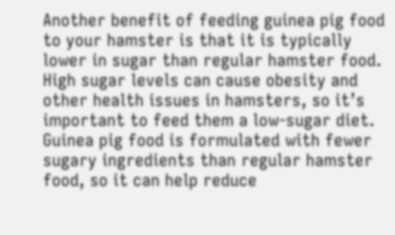Another benefit of feeding guinea pig food to your hamster is that it is typically lower in sugar than regular hamster food. High sugar levels can cause obesity and other health issues in hamsters, so it’s important to feed them a low-sugar diet. Guinea pig food is formulated with fewer sugary ingredients than regular hamster food, so it can help reduce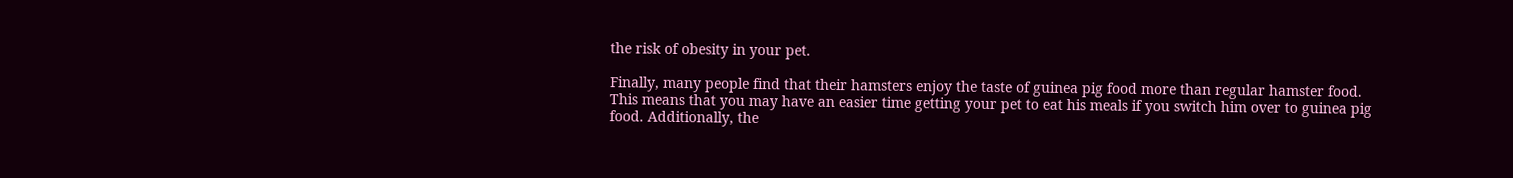the risk of obesity in your pet.

Finally, many people find that their hamsters enjoy the taste of guinea pig food more than regular hamster food. This means that you may have an easier time getting your pet to eat his meals if you switch him over to guinea pig food. Additionally, the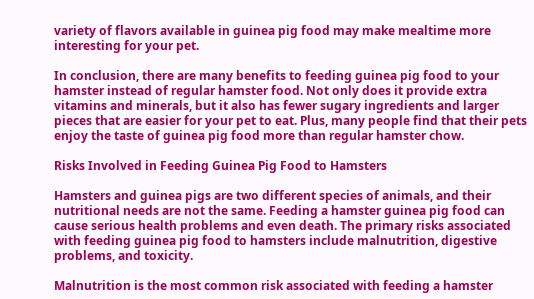variety of flavors available in guinea pig food may make mealtime more interesting for your pet.

In conclusion, there are many benefits to feeding guinea pig food to your hamster instead of regular hamster food. Not only does it provide extra vitamins and minerals, but it also has fewer sugary ingredients and larger pieces that are easier for your pet to eat. Plus, many people find that their pets enjoy the taste of guinea pig food more than regular hamster chow.

Risks Involved in Feeding Guinea Pig Food to Hamsters

Hamsters and guinea pigs are two different species of animals, and their nutritional needs are not the same. Feeding a hamster guinea pig food can cause serious health problems and even death. The primary risks associated with feeding guinea pig food to hamsters include malnutrition, digestive problems, and toxicity.

Malnutrition is the most common risk associated with feeding a hamster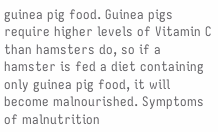guinea pig food. Guinea pigs require higher levels of Vitamin C than hamsters do, so if a hamster is fed a diet containing only guinea pig food, it will become malnourished. Symptoms of malnutrition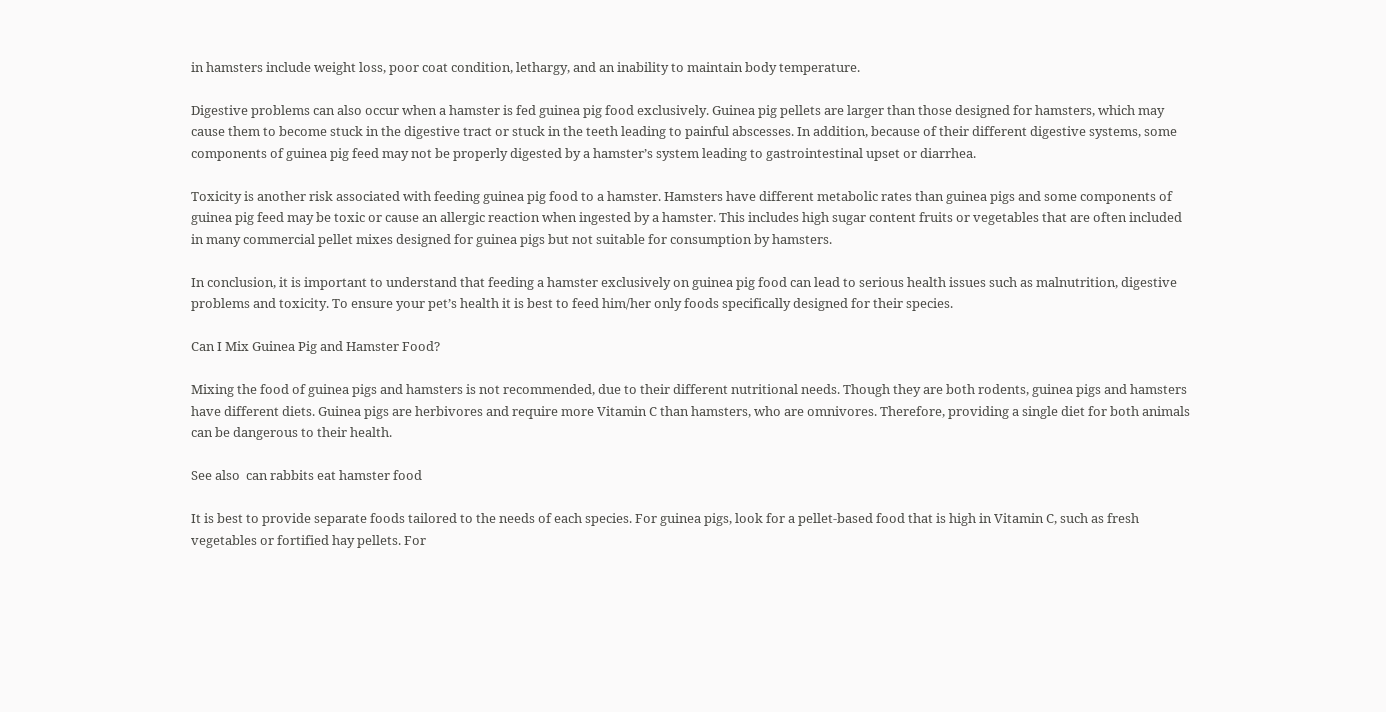in hamsters include weight loss, poor coat condition, lethargy, and an inability to maintain body temperature.

Digestive problems can also occur when a hamster is fed guinea pig food exclusively. Guinea pig pellets are larger than those designed for hamsters, which may cause them to become stuck in the digestive tract or stuck in the teeth leading to painful abscesses. In addition, because of their different digestive systems, some components of guinea pig feed may not be properly digested by a hamster’s system leading to gastrointestinal upset or diarrhea.

Toxicity is another risk associated with feeding guinea pig food to a hamster. Hamsters have different metabolic rates than guinea pigs and some components of guinea pig feed may be toxic or cause an allergic reaction when ingested by a hamster. This includes high sugar content fruits or vegetables that are often included in many commercial pellet mixes designed for guinea pigs but not suitable for consumption by hamsters.

In conclusion, it is important to understand that feeding a hamster exclusively on guinea pig food can lead to serious health issues such as malnutrition, digestive problems and toxicity. To ensure your pet’s health it is best to feed him/her only foods specifically designed for their species.

Can I Mix Guinea Pig and Hamster Food?

Mixing the food of guinea pigs and hamsters is not recommended, due to their different nutritional needs. Though they are both rodents, guinea pigs and hamsters have different diets. Guinea pigs are herbivores and require more Vitamin C than hamsters, who are omnivores. Therefore, providing a single diet for both animals can be dangerous to their health.

See also  can rabbits eat hamster food

It is best to provide separate foods tailored to the needs of each species. For guinea pigs, look for a pellet-based food that is high in Vitamin C, such as fresh vegetables or fortified hay pellets. For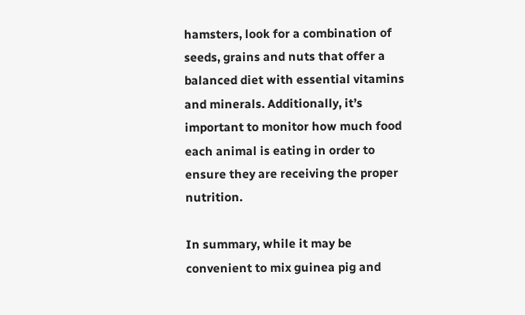hamsters, look for a combination of seeds, grains and nuts that offer a balanced diet with essential vitamins and minerals. Additionally, it’s important to monitor how much food each animal is eating in order to ensure they are receiving the proper nutrition.

In summary, while it may be convenient to mix guinea pig and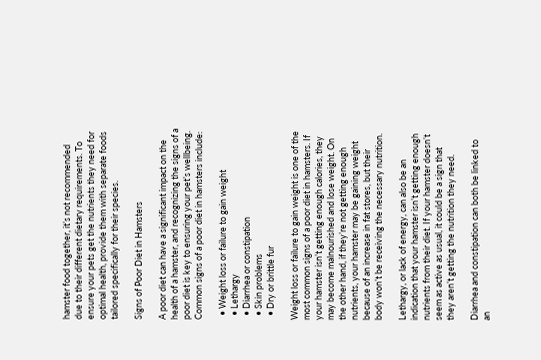hamster food together, it’s not recommended due to their different dietary requirements. To ensure your pets get the nutrients they need for optimal health, provide them with separate foods tailored specifically for their species.

Signs of Poor Diet in Hamsters

A poor diet can have a significant impact on the health of a hamster, and recognizing the signs of a poor diet is key to ensuring your pet’s wellbeing. Common signs of a poor diet in hamsters include:

  • Weight loss or failure to gain weight
  • Lethargy
  • Diarrhea or constipation
  • Skin problems
  • Dry or brittle fur

Weight loss or failure to gain weight is one of the most common signs of a poor diet in hamsters. If your hamster isn’t getting enough calories, they may become malnourished and lose weight. On the other hand, if they’re not getting enough nutrients, your hamster may be gaining weight because of an increase in fat stores, but their body won’t be receiving the necessary nutrition.

Lethargy, or lack of energy, can also be an indication that your hamster isn’t getting enough nutrients from their diet. If your hamster doesn’t seem as active as usual, it could be a sign that they aren’t getting the nutrition they need.

Diarrhea and constipation can both be linked to an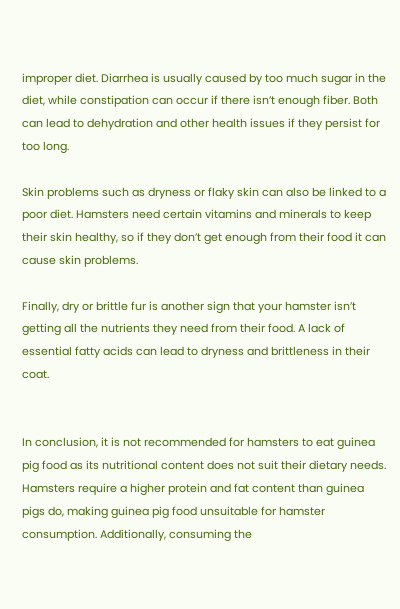improper diet. Diarrhea is usually caused by too much sugar in the diet, while constipation can occur if there isn’t enough fiber. Both can lead to dehydration and other health issues if they persist for too long.

Skin problems such as dryness or flaky skin can also be linked to a poor diet. Hamsters need certain vitamins and minerals to keep their skin healthy, so if they don’t get enough from their food it can cause skin problems.

Finally, dry or brittle fur is another sign that your hamster isn’t getting all the nutrients they need from their food. A lack of essential fatty acids can lead to dryness and brittleness in their coat.


In conclusion, it is not recommended for hamsters to eat guinea pig food as its nutritional content does not suit their dietary needs. Hamsters require a higher protein and fat content than guinea pigs do, making guinea pig food unsuitable for hamster consumption. Additionally, consuming the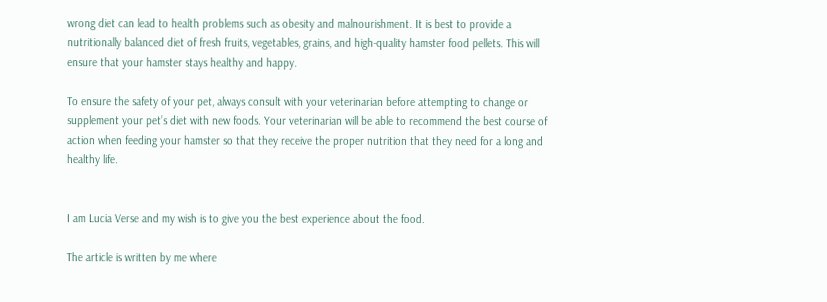wrong diet can lead to health problems such as obesity and malnourishment. It is best to provide a nutritionally balanced diet of fresh fruits, vegetables, grains, and high-quality hamster food pellets. This will ensure that your hamster stays healthy and happy.

To ensure the safety of your pet, always consult with your veterinarian before attempting to change or supplement your pet’s diet with new foods. Your veterinarian will be able to recommend the best course of action when feeding your hamster so that they receive the proper nutrition that they need for a long and healthy life.


I am Lucia Verse and my wish is to give you the best experience about the food.

The article is written by me where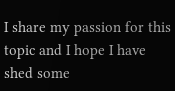I share my passion for this topic and I hope I have shed some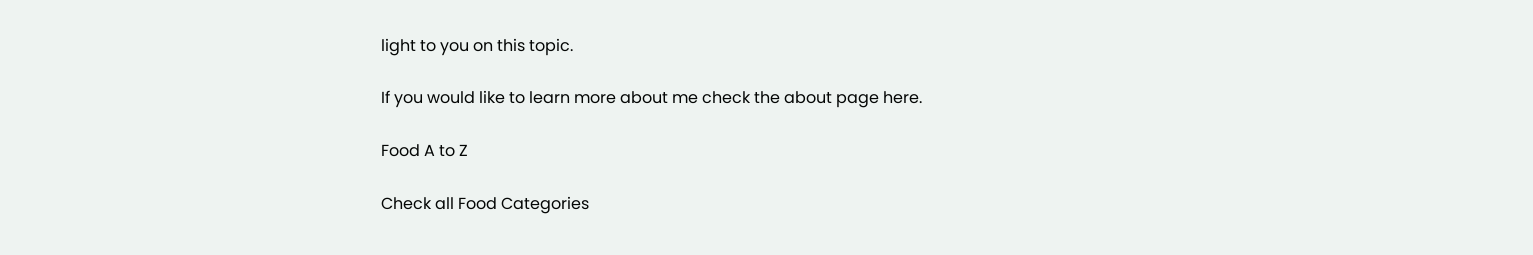light to you on this topic.

If you would like to learn more about me check the about page here.

Food A to Z

Check all Food Categories